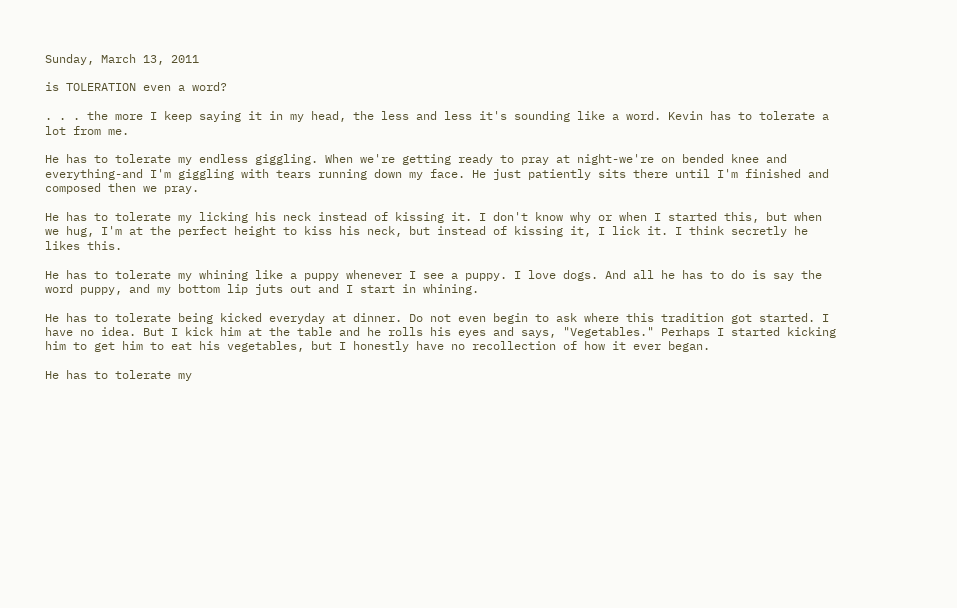Sunday, March 13, 2011

is TOLERATION even a word?

. . . the more I keep saying it in my head, the less and less it's sounding like a word. Kevin has to tolerate a lot from me.

He has to tolerate my endless giggling. When we're getting ready to pray at night-we're on bended knee and everything-and I'm giggling with tears running down my face. He just patiently sits there until I'm finished and composed then we pray.

He has to tolerate my licking his neck instead of kissing it. I don't know why or when I started this, but when we hug, I'm at the perfect height to kiss his neck, but instead of kissing it, I lick it. I think secretly he likes this.

He has to tolerate my whining like a puppy whenever I see a puppy. I love dogs. And all he has to do is say the word puppy, and my bottom lip juts out and I start in whining.

He has to tolerate being kicked everyday at dinner. Do not even begin to ask where this tradition got started. I have no idea. But I kick him at the table and he rolls his eyes and says, "Vegetables." Perhaps I started kicking him to get him to eat his vegetables, but I honestly have no recollection of how it ever began.

He has to tolerate my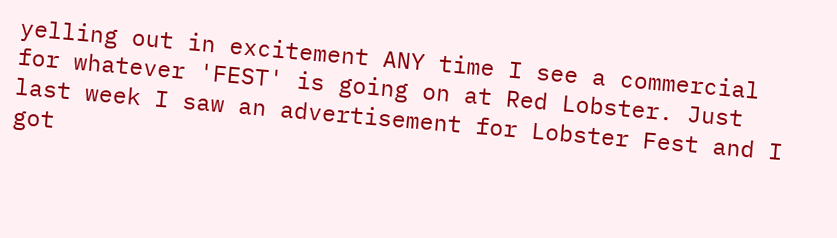yelling out in excitement ANY time I see a commercial for whatever 'FEST' is going on at Red Lobster. Just last week I saw an advertisement for Lobster Fest and I got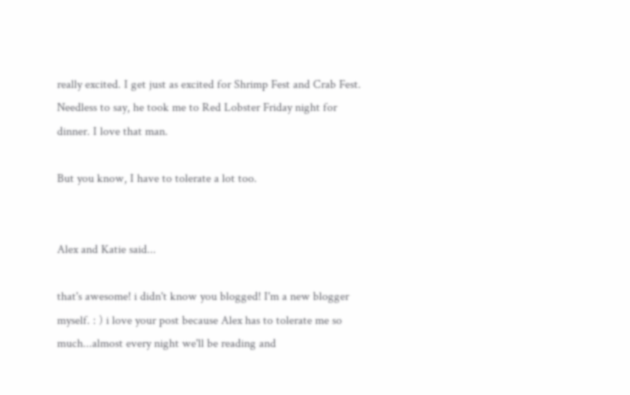really excited. I get just as excited for Shrimp Fest and Crab Fest. Needless to say, he took me to Red Lobster Friday night for dinner. I love that man.

But you know, I have to tolerate a lot too.


Alex and Katie said...

that's awesome! i didn't know you blogged! I'm a new blogger myself. : ) i love your post because Alex has to tolerate me so much...almost every night we'll be reading and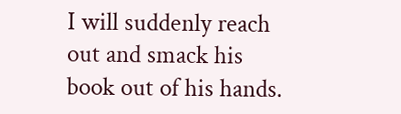I will suddenly reach out and smack his book out of his hands.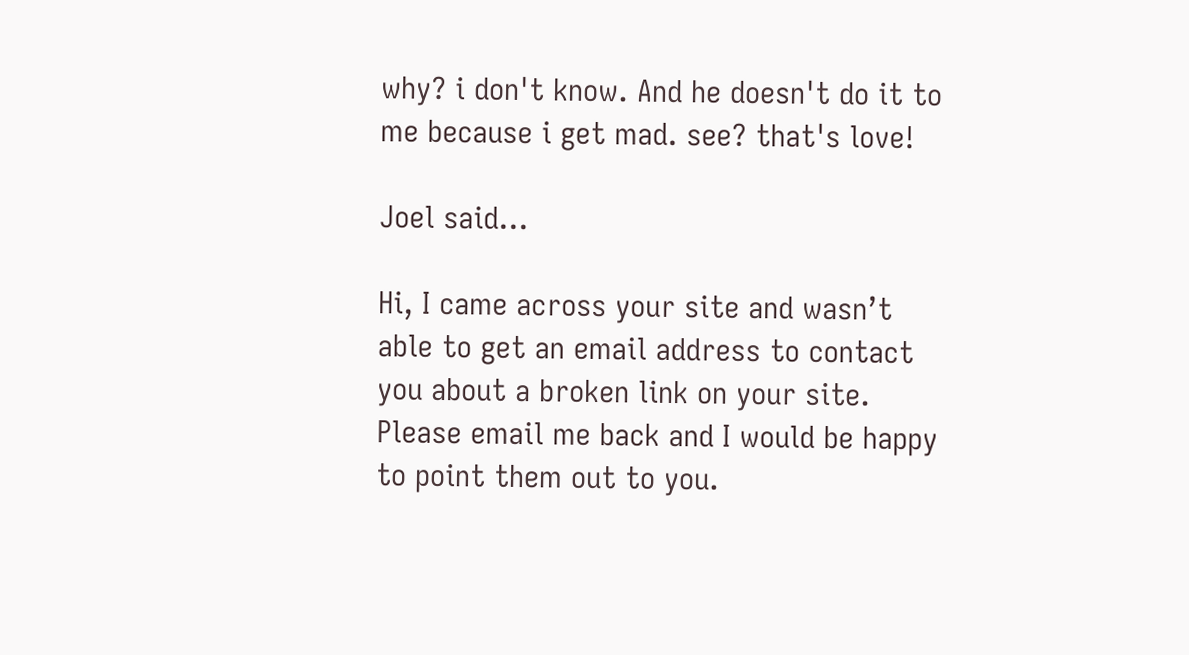why? i don't know. And he doesn't do it to me because i get mad. see? that's love!

Joel said...

Hi, I came across your site and wasn’t able to get an email address to contact you about a broken link on your site. Please email me back and I would be happy to point them out to you.